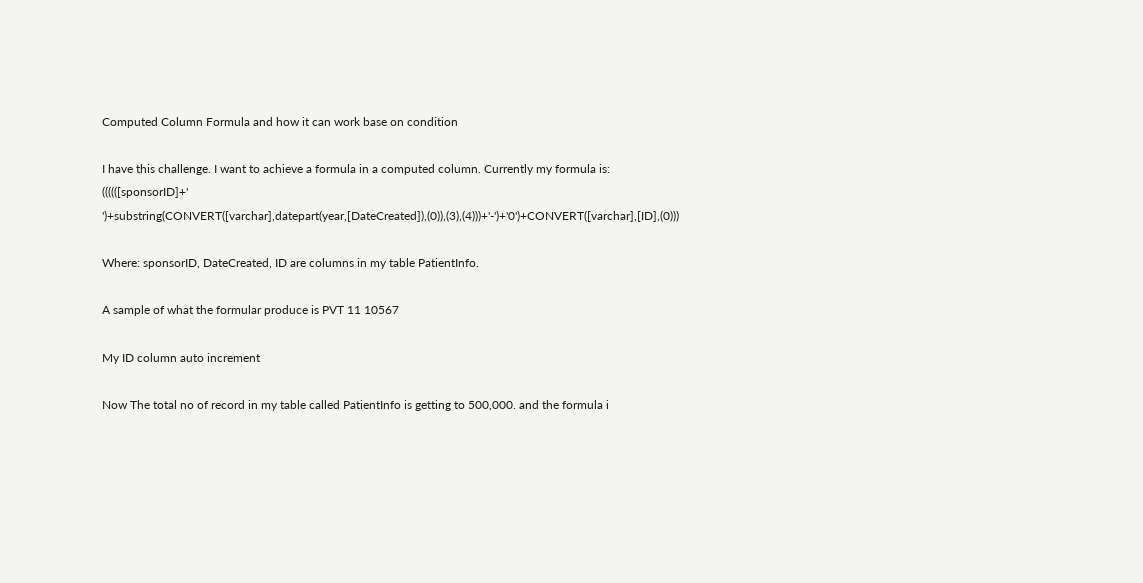Computed Column Formula and how it can work base on condition

I have this challenge. I want to achieve a formula in a computed column. Currently my formula is: ((((([sponsorID]+' ')+substring(CONVERT([varchar],datepart(year,[DateCreated]),(0)),(3),(4)))+'-')+'0')+CONVERT([varchar],[ID],(0)))

Where: sponsorID, DateCreated, ID are columns in my table PatientInfo.

A sample of what the formular produce is PVT 11 10567

My ID column auto increment

Now The total no of record in my table called PatientInfo is getting to 500,000. and the formula i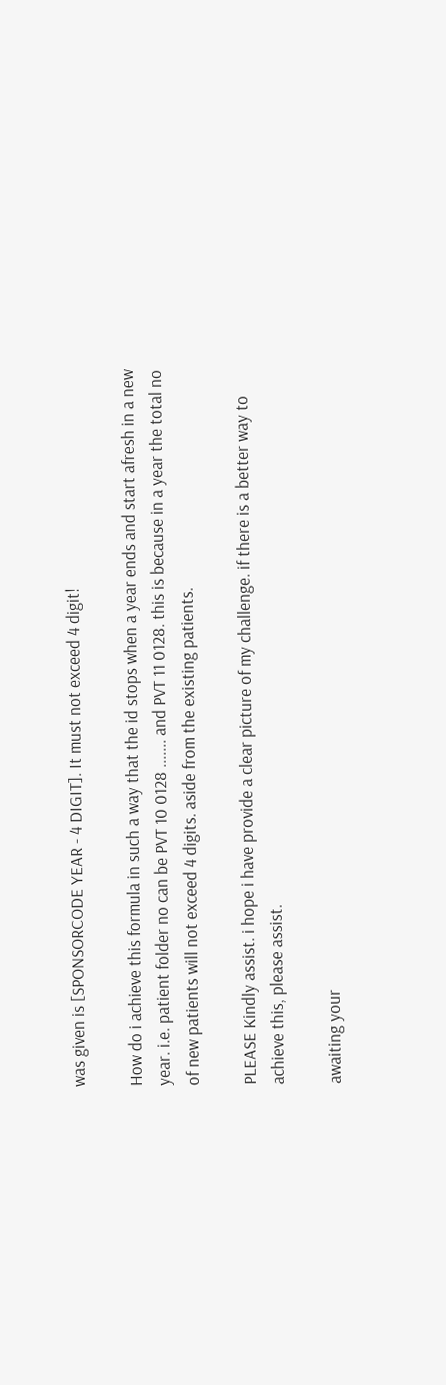was given is [SPONSORCODE YEAR - 4 DIGIT]. It must not exceed 4 digit!

How do i achieve this formula in such a way that the id stops when a year ends and start afresh in a new year. i.e. patient folder no can be PVT 10 0128 ....... and PVT 11 0128. this is because in a year the total no of new patients will not exceed 4 digits. aside from the existing patients.

PLEASE Kindly assist. i hope i have provide a clear picture of my challenge. if there is a better way to achieve this, please assist.

awaiting your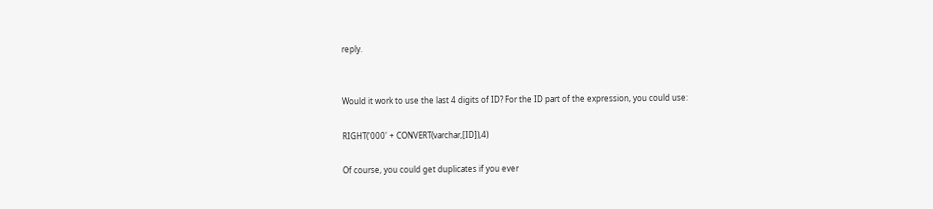reply.


Would it work to use the last 4 digits of ID? For the ID part of the expression, you could use:

RIGHT('000' + CONVERT(varchar,[ID]),4)

Of course, you could get duplicates if you ever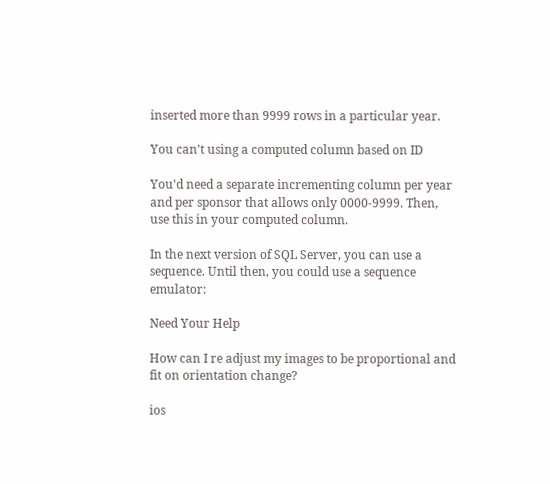inserted more than 9999 rows in a particular year.

You can't using a computed column based on ID

You'd need a separate incrementing column per year and per sponsor that allows only 0000-9999. Then, use this in your computed column.

In the next version of SQL Server, you can use a sequence. Until then, you could use a sequence emulator:

Need Your Help

How can I re adjust my images to be proportional and fit on orientation change?

ios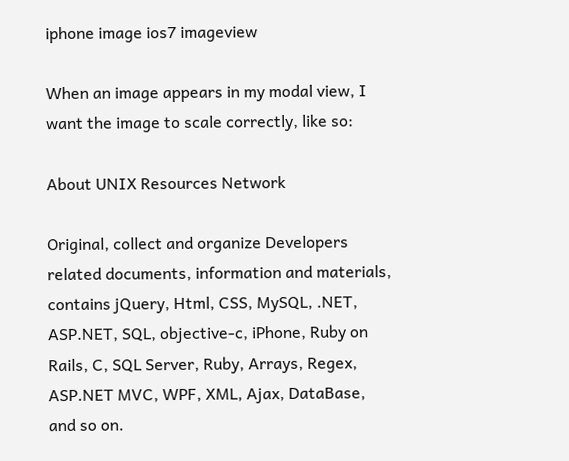iphone image ios7 imageview

When an image appears in my modal view, I want the image to scale correctly, like so:

About UNIX Resources Network

Original, collect and organize Developers related documents, information and materials, contains jQuery, Html, CSS, MySQL, .NET, ASP.NET, SQL, objective-c, iPhone, Ruby on Rails, C, SQL Server, Ruby, Arrays, Regex, ASP.NET MVC, WPF, XML, Ajax, DataBase, and so on.